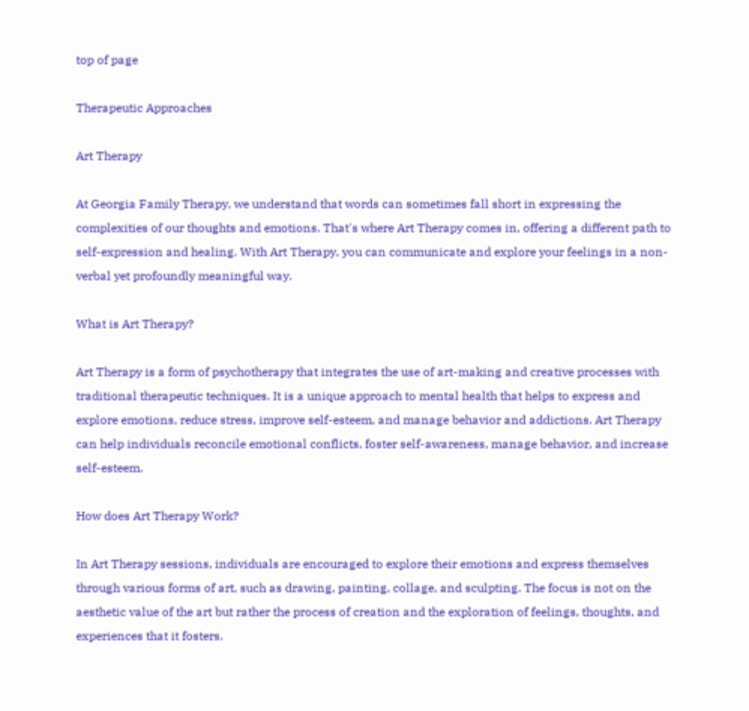top of page

Therapeutic Approaches

Art Therapy

At Georgia Family Therapy, we understand that words can sometimes fall short in expressing the complexities of our thoughts and emotions. That's where Art Therapy comes in, offering a different path to self-expression and healing. With Art Therapy, you can communicate and explore your feelings in a non-verbal yet profoundly meaningful way.

What is Art Therapy?

Art Therapy is a form of psychotherapy that integrates the use of art-making and creative processes with traditional therapeutic techniques. It is a unique approach to mental health that helps to express and explore emotions, reduce stress, improve self-esteem, and manage behavior and addictions. Art Therapy can help individuals reconcile emotional conflicts, foster self-awareness, manage behavior, and increase self-esteem.

How does Art Therapy Work?

In Art Therapy sessions, individuals are encouraged to explore their emotions and express themselves through various forms of art, such as drawing, painting, collage, and sculpting. The focus is not on the aesthetic value of the art but rather the process of creation and the exploration of feelings, thoughts, and experiences that it fosters.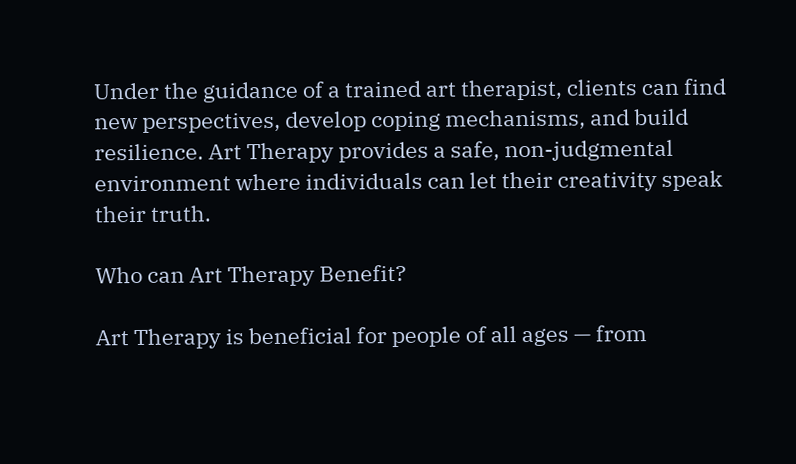Under the guidance of a trained art therapist, clients can find new perspectives, develop coping mechanisms, and build resilience. Art Therapy provides a safe, non-judgmental environment where individuals can let their creativity speak their truth.

Who can Art Therapy Benefit?

Art Therapy is beneficial for people of all ages — from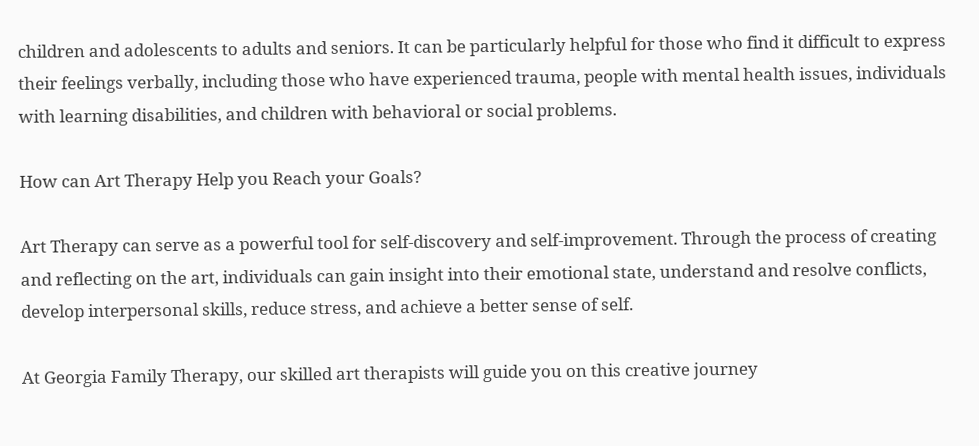children and adolescents to adults and seniors. It can be particularly helpful for those who find it difficult to express their feelings verbally, including those who have experienced trauma, people with mental health issues, individuals with learning disabilities, and children with behavioral or social problems.

How can Art Therapy Help you Reach your Goals?

Art Therapy can serve as a powerful tool for self-discovery and self-improvement. Through the process of creating and reflecting on the art, individuals can gain insight into their emotional state, understand and resolve conflicts, develop interpersonal skills, reduce stress, and achieve a better sense of self.

At Georgia Family Therapy, our skilled art therapists will guide you on this creative journey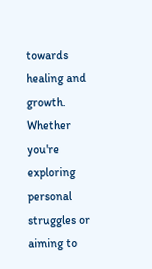towards healing and growth. Whether you're exploring personal struggles or aiming to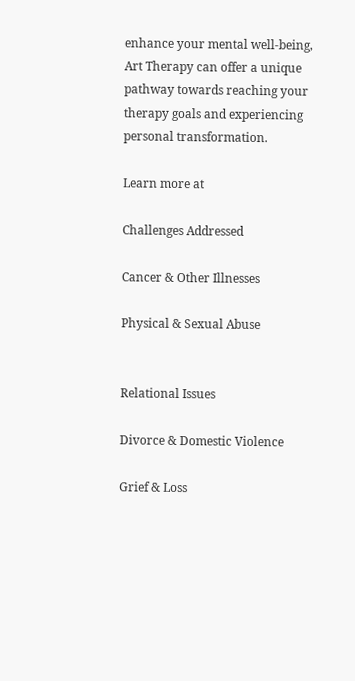enhance your mental well-being, Art Therapy can offer a unique pathway towards reaching your therapy goals and experiencing personal transformation.

Learn more at

Challenges Addressed

Cancer & Other Illnesses

Physical & Sexual Abuse


Relational Issues

Divorce & Domestic Violence

Grief & Loss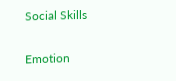Social Skills

Emotion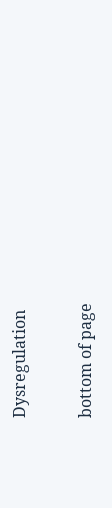Dysregulation

bottom of page